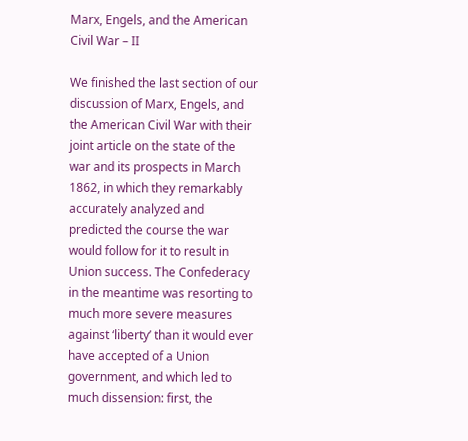Marx, Engels, and the American Civil War – II

We finished the last section of our discussion of Marx, Engels, and the American Civil War with their joint article on the state of the war and its prospects in March 1862, in which they remarkably accurately analyzed and predicted the course the war would follow for it to result in Union success. The Confederacy in the meantime was resorting to much more severe measures against ‘liberty’ than it would ever have accepted of a Union government, and which led to much dissension: first, the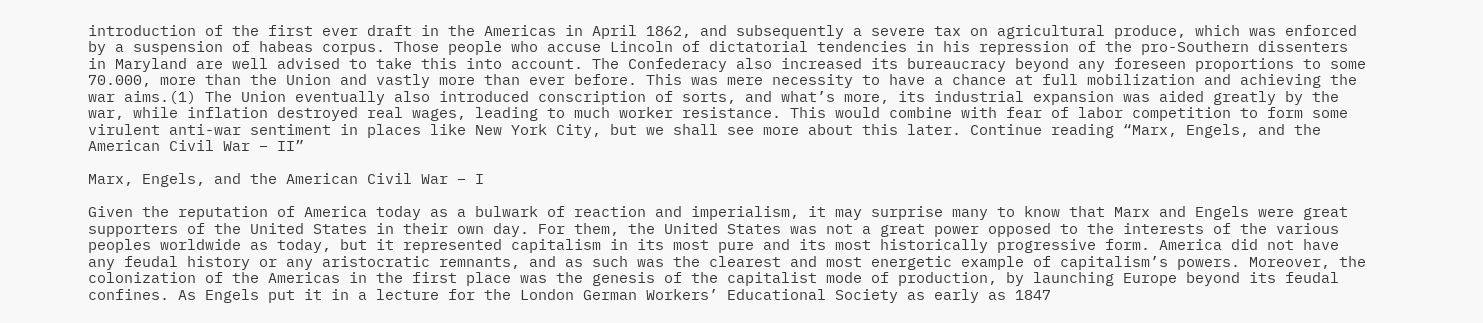introduction of the first ever draft in the Americas in April 1862, and subsequently a severe tax on agricultural produce, which was enforced by a suspension of habeas corpus. Those people who accuse Lincoln of dictatorial tendencies in his repression of the pro-Southern dissenters in Maryland are well advised to take this into account. The Confederacy also increased its bureaucracy beyond any foreseen proportions to some 70.000, more than the Union and vastly more than ever before. This was mere necessity to have a chance at full mobilization and achieving the war aims.(1) The Union eventually also introduced conscription of sorts, and what’s more, its industrial expansion was aided greatly by the war, while inflation destroyed real wages, leading to much worker resistance. This would combine with fear of labor competition to form some virulent anti-war sentiment in places like New York City, but we shall see more about this later. Continue reading “Marx, Engels, and the American Civil War – II”

Marx, Engels, and the American Civil War – I

Given the reputation of America today as a bulwark of reaction and imperialism, it may surprise many to know that Marx and Engels were great supporters of the United States in their own day. For them, the United States was not a great power opposed to the interests of the various peoples worldwide as today, but it represented capitalism in its most pure and its most historically progressive form. America did not have any feudal history or any aristocratic remnants, and as such was the clearest and most energetic example of capitalism’s powers. Moreover, the colonization of the Americas in the first place was the genesis of the capitalist mode of production, by launching Europe beyond its feudal confines. As Engels put it in a lecture for the London German Workers’ Educational Society as early as 1847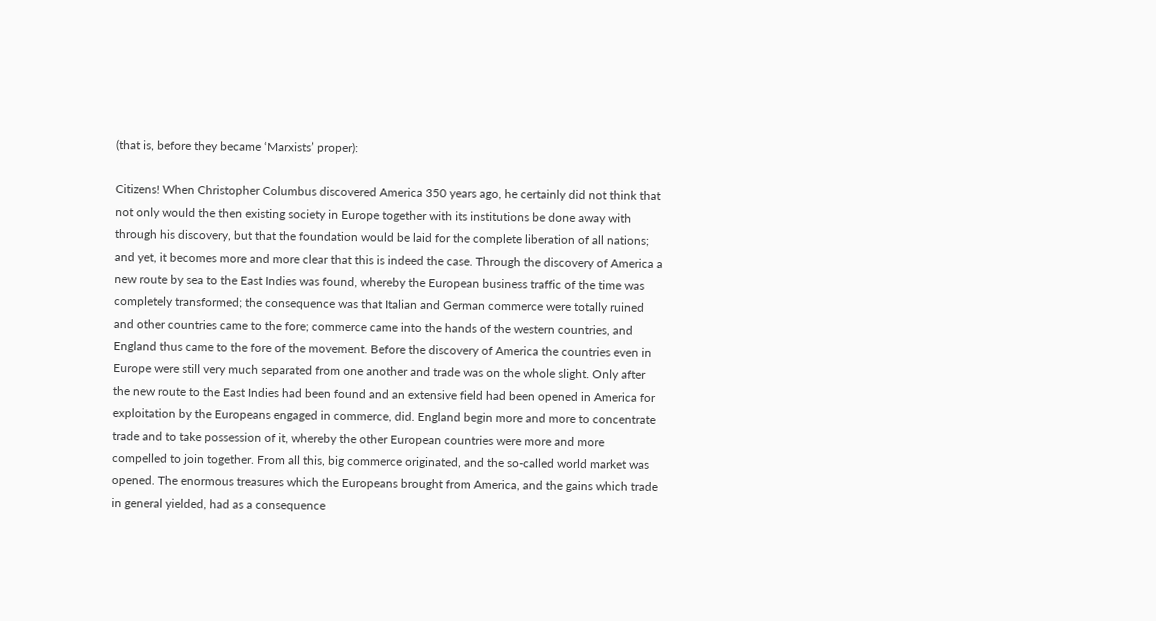(that is, before they became ‘Marxists’ proper):

Citizens! When Christopher Columbus discovered America 350 years ago, he certainly did not think that not only would the then existing society in Europe together with its institutions be done away with through his discovery, but that the foundation would be laid for the complete liberation of all nations; and yet, it becomes more and more clear that this is indeed the case. Through the discovery of America a new route by sea to the East Indies was found, whereby the European business traffic of the time was completely transformed; the consequence was that Italian and German commerce were totally ruined and other countries came to the fore; commerce came into the hands of the western countries, and England thus came to the fore of the movement. Before the discovery of America the countries even in Europe were still very much separated from one another and trade was on the whole slight. Only after the new route to the East Indies had been found and an extensive field had been opened in America for exploitation by the Europeans engaged in commerce, did. England begin more and more to concentrate trade and to take possession of it, whereby the other European countries were more and more compelled to join together. From all this, big commerce originated, and the so-called world market was opened. The enormous treasures which the Europeans brought from America, and the gains which trade in general yielded, had as a consequence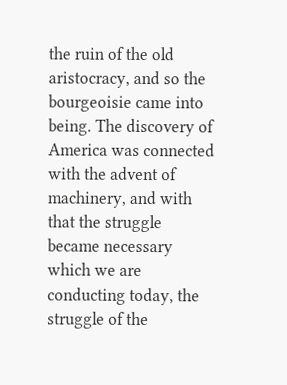the ruin of the old aristocracy, and so the bourgeoisie came into being. The discovery of America was connected with the advent of machinery, and with that the struggle became necessary which we are conducting today, the struggle of the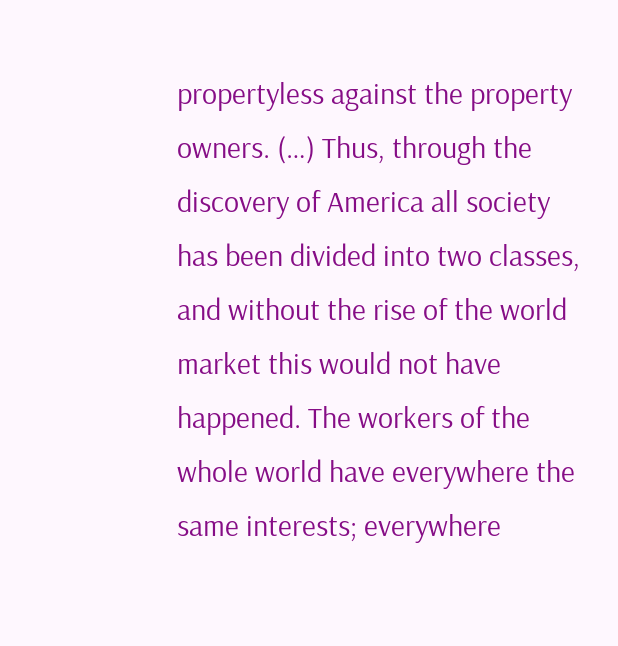propertyless against the property owners. (…) Thus, through the discovery of America all society has been divided into two classes, and without the rise of the world market this would not have happened. The workers of the whole world have everywhere the same interests; everywhere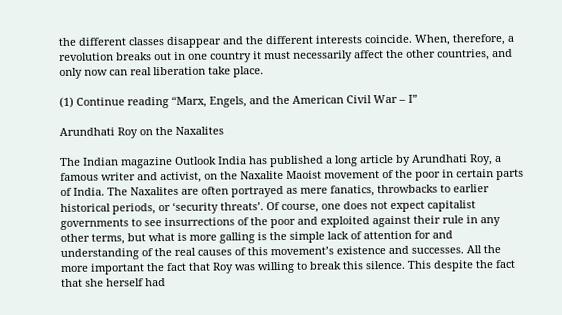the different classes disappear and the different interests coincide. When, therefore, a revolution breaks out in one country it must necessarily affect the other countries, and only now can real liberation take place.

(1) Continue reading “Marx, Engels, and the American Civil War – I”

Arundhati Roy on the Naxalites

The Indian magazine Outlook India has published a long article by Arundhati Roy, a famous writer and activist, on the Naxalite Maoist movement of the poor in certain parts of India. The Naxalites are often portrayed as mere fanatics, throwbacks to earlier historical periods, or ‘security threats’. Of course, one does not expect capitalist governments to see insurrections of the poor and exploited against their rule in any other terms, but what is more galling is the simple lack of attention for and understanding of the real causes of this movement’s existence and successes. All the more important the fact that Roy was willing to break this silence. This despite the fact that she herself had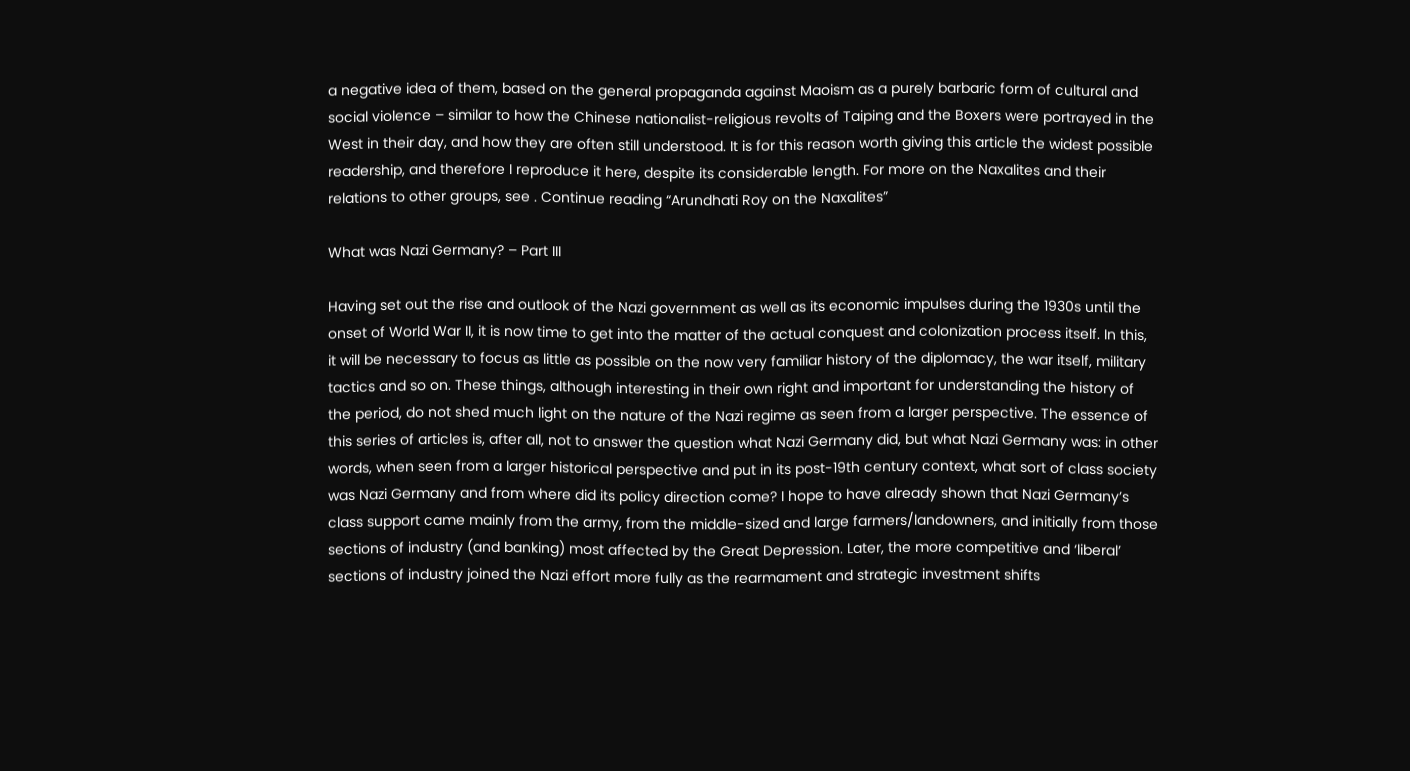a negative idea of them, based on the general propaganda against Maoism as a purely barbaric form of cultural and social violence – similar to how the Chinese nationalist-religious revolts of Taiping and the Boxers were portrayed in the West in their day, and how they are often still understood. It is for this reason worth giving this article the widest possible readership, and therefore I reproduce it here, despite its considerable length. For more on the Naxalites and their relations to other groups, see . Continue reading “Arundhati Roy on the Naxalites”

What was Nazi Germany? – Part III

Having set out the rise and outlook of the Nazi government as well as its economic impulses during the 1930s until the onset of World War II, it is now time to get into the matter of the actual conquest and colonization process itself. In this, it will be necessary to focus as little as possible on the now very familiar history of the diplomacy, the war itself, military tactics and so on. These things, although interesting in their own right and important for understanding the history of the period, do not shed much light on the nature of the Nazi regime as seen from a larger perspective. The essence of this series of articles is, after all, not to answer the question what Nazi Germany did, but what Nazi Germany was: in other words, when seen from a larger historical perspective and put in its post-19th century context, what sort of class society was Nazi Germany and from where did its policy direction come? I hope to have already shown that Nazi Germany’s class support came mainly from the army, from the middle-sized and large farmers/landowners, and initially from those sections of industry (and banking) most affected by the Great Depression. Later, the more competitive and ‘liberal’ sections of industry joined the Nazi effort more fully as the rearmament and strategic investment shifts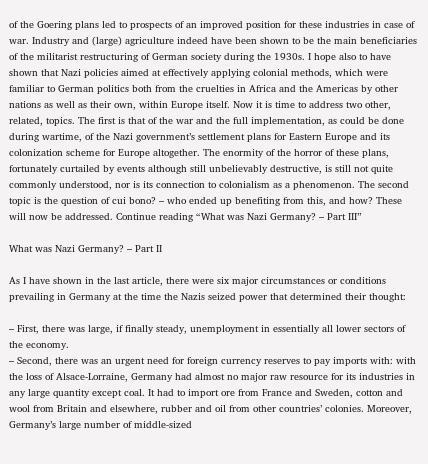of the Goering plans led to prospects of an improved position for these industries in case of war. Industry and (large) agriculture indeed have been shown to be the main beneficiaries of the militarist restructuring of German society during the 1930s. I hope also to have shown that Nazi policies aimed at effectively applying colonial methods, which were familiar to German politics both from the cruelties in Africa and the Americas by other nations as well as their own, within Europe itself. Now it is time to address two other, related, topics. The first is that of the war and the full implementation, as could be done during wartime, of the Nazi government’s settlement plans for Eastern Europe and its colonization scheme for Europe altogether. The enormity of the horror of these plans, fortunately curtailed by events although still unbelievably destructive, is still not quite commonly understood, nor is its connection to colonialism as a phenomenon. The second topic is the question of cui bono? – who ended up benefiting from this, and how? These will now be addressed. Continue reading “What was Nazi Germany? – Part III”

What was Nazi Germany? – Part II

As I have shown in the last article, there were six major circumstances or conditions prevailing in Germany at the time the Nazis seized power that determined their thought:

– First, there was large, if finally steady, unemployment in essentially all lower sectors of the economy.
– Second, there was an urgent need for foreign currency reserves to pay imports with: with the loss of Alsace-Lorraine, Germany had almost no major raw resource for its industries in any large quantity except coal. It had to import ore from France and Sweden, cotton and wool from Britain and elsewhere, rubber and oil from other countries’ colonies. Moreover, Germany’s large number of middle-sized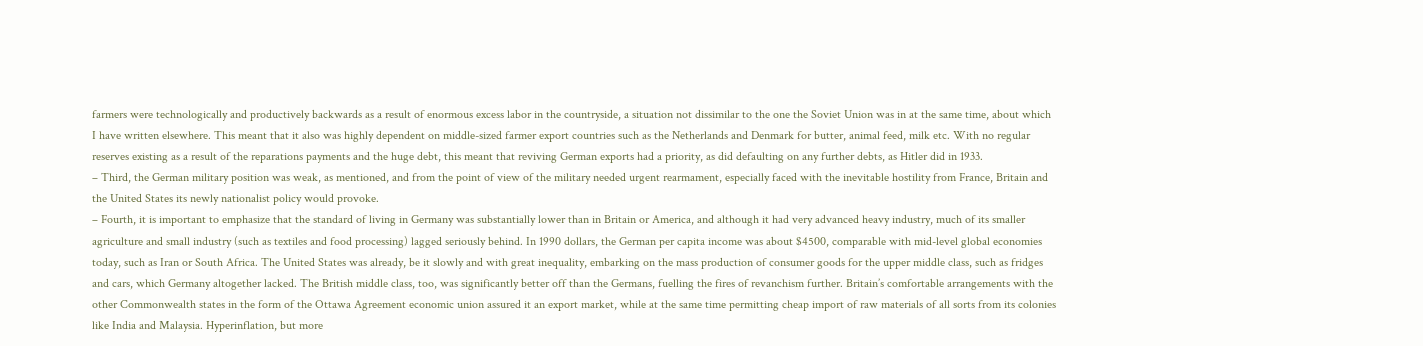farmers were technologically and productively backwards as a result of enormous excess labor in the countryside, a situation not dissimilar to the one the Soviet Union was in at the same time, about which I have written elsewhere. This meant that it also was highly dependent on middle-sized farmer export countries such as the Netherlands and Denmark for butter, animal feed, milk etc. With no regular reserves existing as a result of the reparations payments and the huge debt, this meant that reviving German exports had a priority, as did defaulting on any further debts, as Hitler did in 1933.
– Third, the German military position was weak, as mentioned, and from the point of view of the military needed urgent rearmament, especially faced with the inevitable hostility from France, Britain and the United States its newly nationalist policy would provoke.
– Fourth, it is important to emphasize that the standard of living in Germany was substantially lower than in Britain or America, and although it had very advanced heavy industry, much of its smaller agriculture and small industry (such as textiles and food processing) lagged seriously behind. In 1990 dollars, the German per capita income was about $4500, comparable with mid-level global economies today, such as Iran or South Africa. The United States was already, be it slowly and with great inequality, embarking on the mass production of consumer goods for the upper middle class, such as fridges and cars, which Germany altogether lacked. The British middle class, too, was significantly better off than the Germans, fuelling the fires of revanchism further. Britain’s comfortable arrangements with the other Commonwealth states in the form of the Ottawa Agreement economic union assured it an export market, while at the same time permitting cheap import of raw materials of all sorts from its colonies like India and Malaysia. Hyperinflation, but more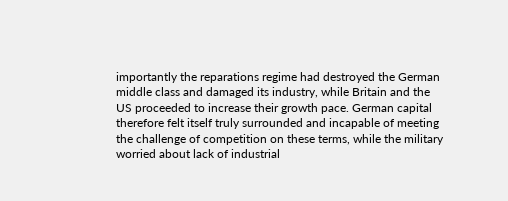importantly the reparations regime had destroyed the German middle class and damaged its industry, while Britain and the US proceeded to increase their growth pace. German capital therefore felt itself truly surrounded and incapable of meeting the challenge of competition on these terms, while the military worried about lack of industrial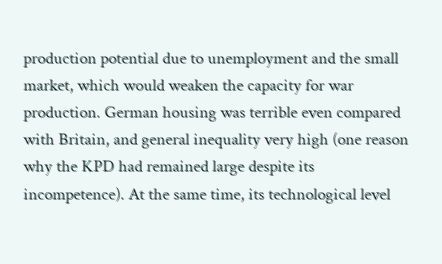production potential due to unemployment and the small market, which would weaken the capacity for war production. German housing was terrible even compared with Britain, and general inequality very high (one reason why the KPD had remained large despite its incompetence). At the same time, its technological level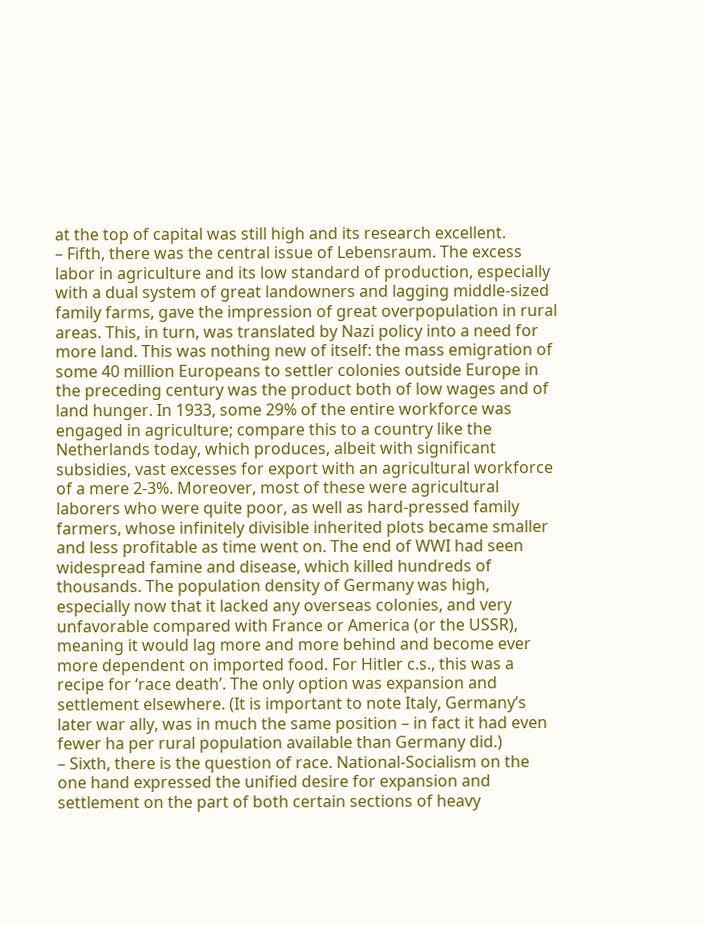at the top of capital was still high and its research excellent.
– Fifth, there was the central issue of Lebensraum. The excess labor in agriculture and its low standard of production, especially with a dual system of great landowners and lagging middle-sized family farms, gave the impression of great overpopulation in rural areas. This, in turn, was translated by Nazi policy into a need for more land. This was nothing new of itself: the mass emigration of some 40 million Europeans to settler colonies outside Europe in the preceding century was the product both of low wages and of land hunger. In 1933, some 29% of the entire workforce was engaged in agriculture; compare this to a country like the Netherlands today, which produces, albeit with significant subsidies, vast excesses for export with an agricultural workforce of a mere 2-3%. Moreover, most of these were agricultural laborers who were quite poor, as well as hard-pressed family farmers, whose infinitely divisible inherited plots became smaller and less profitable as time went on. The end of WWI had seen widespread famine and disease, which killed hundreds of thousands. The population density of Germany was high, especially now that it lacked any overseas colonies, and very unfavorable compared with France or America (or the USSR), meaning it would lag more and more behind and become ever more dependent on imported food. For Hitler c.s., this was a recipe for ‘race death’. The only option was expansion and settlement elsewhere. (It is important to note Italy, Germany’s later war ally, was in much the same position – in fact it had even fewer ha per rural population available than Germany did.)
– Sixth, there is the question of race. National-Socialism on the one hand expressed the unified desire for expansion and settlement on the part of both certain sections of heavy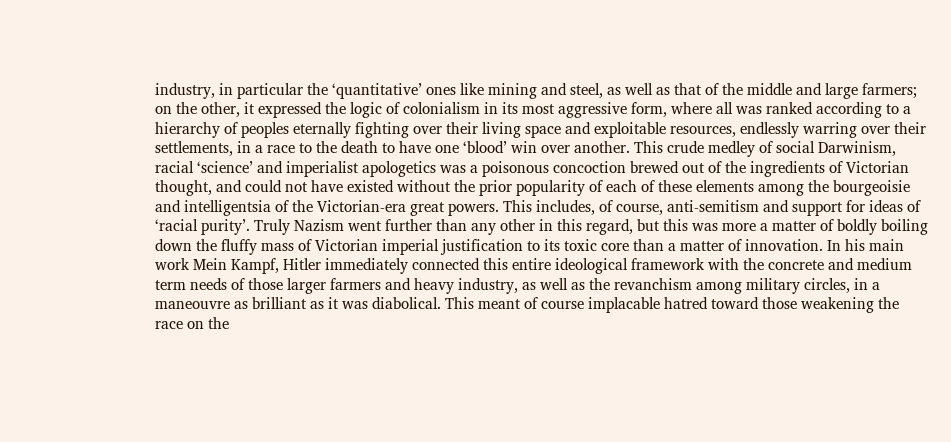industry, in particular the ‘quantitative’ ones like mining and steel, as well as that of the middle and large farmers; on the other, it expressed the logic of colonialism in its most aggressive form, where all was ranked according to a hierarchy of peoples eternally fighting over their living space and exploitable resources, endlessly warring over their settlements, in a race to the death to have one ‘blood’ win over another. This crude medley of social Darwinism, racial ‘science’ and imperialist apologetics was a poisonous concoction brewed out of the ingredients of Victorian thought, and could not have existed without the prior popularity of each of these elements among the bourgeoisie and intelligentsia of the Victorian-era great powers. This includes, of course, anti-semitism and support for ideas of ‘racial purity’. Truly Nazism went further than any other in this regard, but this was more a matter of boldly boiling down the fluffy mass of Victorian imperial justification to its toxic core than a matter of innovation. In his main work Mein Kampf, Hitler immediately connected this entire ideological framework with the concrete and medium term needs of those larger farmers and heavy industry, as well as the revanchism among military circles, in a maneouvre as brilliant as it was diabolical. This meant of course implacable hatred toward those weakening the race on the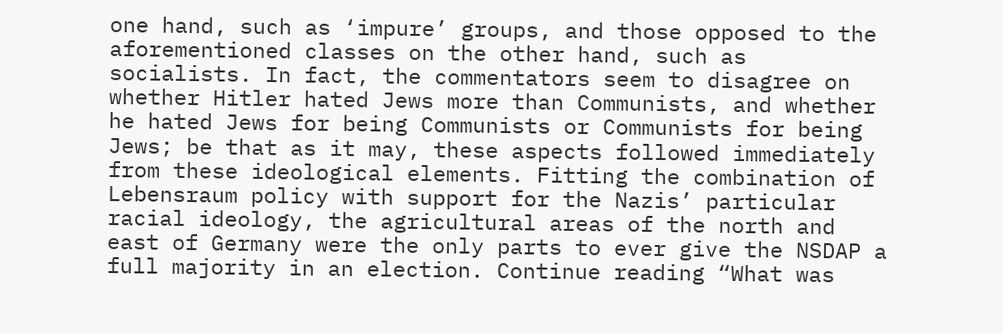one hand, such as ‘impure’ groups, and those opposed to the aforementioned classes on the other hand, such as socialists. In fact, the commentators seem to disagree on whether Hitler hated Jews more than Communists, and whether he hated Jews for being Communists or Communists for being Jews; be that as it may, these aspects followed immediately from these ideological elements. Fitting the combination of Lebensraum policy with support for the Nazis’ particular racial ideology, the agricultural areas of the north and east of Germany were the only parts to ever give the NSDAP a full majority in an election. Continue reading “What was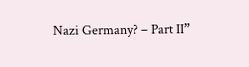Nazi Germany? – Part II”